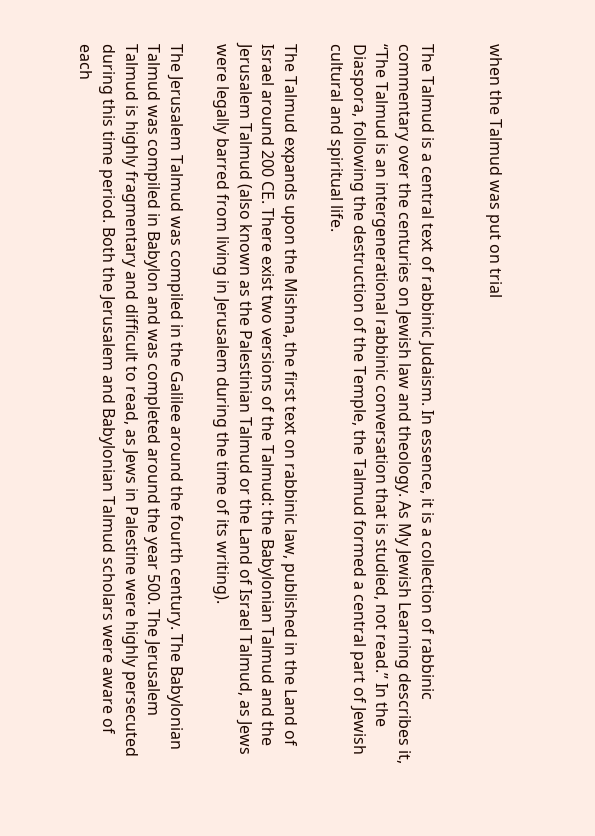when the Talmud was put on trial


The Talmud is a central text of rabbinic Judaism. In essence, it is a collection of rabbinic commentary over the centuries on Jewish law and theology. As My Jewish Learning describes it, “The Talmud is an intergenerational rabbinic conversation that is studied, not read.” In the Diaspora, following the destruction of the Temple, the Talmud formed a central part of Jewish cultural and spiritual life.

The Talmud expands upon the Mishna, the first text on rabbinic law, published in the Land of Israel around 200 CE. There exist two versions of the Talmud: the Babylonian Talmud and the Jerusalem Talmud (also known as the Palestinian Talmud or the Land of Israel Talmud, as Jews were legally barred from living in Jerusalem during the time of its writing).

The Jerusalem Talmud was compiled in the Galilee around the fourth century. The Babylonian Talmud was compiled in Babylon and was completed around the year 500. The Jerusalem Talmud is highly fragmentary and difficult to read, as Jews in Palestine were highly persecuted during this time period. Both the Jerusalem and Babylonian Talmud scholars were aware of each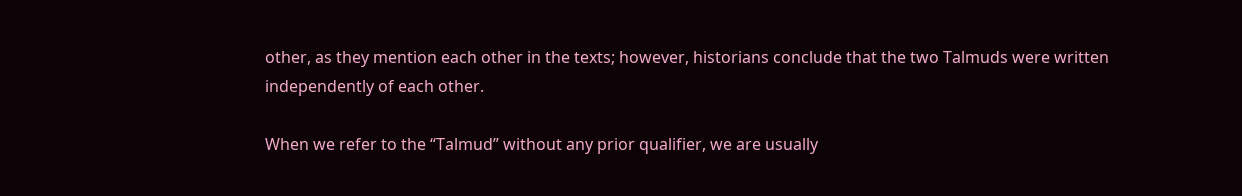other, as they mention each other in the texts; however, historians conclude that the two Talmuds were written independently of each other.

When we refer to the “Talmud” without any prior qualifier, we are usually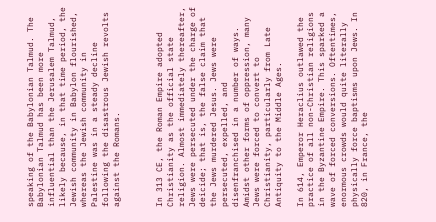speaking of the Babylonian Talmud. The Babylonian Talmud has been more influential than the Jerusalem Talmud, likely because, in that time period, the Jewish community in Babylon flourished, whereas the Jewish community in Palestine was in a steady decline following the disastrous Jewish revolts against the Romans.



In 313 CE, the Roman Empire adopted Christianity as the official state religion. Almost immediately thereafter, Jews were persecuted under the charge of deicide; that is, the false claim that the Jews murdered Jesus. Jews were persecuted, expelled, and disenfranchised in a number of ways. Amidst other forms of oppression, many Jews were forced to convert to Christianity, particularly from Late Antiquity to the Middle Ages.

In 614, Emperor Heraclius outlawed the practice of all non-Christian religions in the Byzantine Empire. This sparked a wave of forced conversions. Oftentimes, enormous crowds would quite literally physically force baptisms upon Jews. In 820, in France, the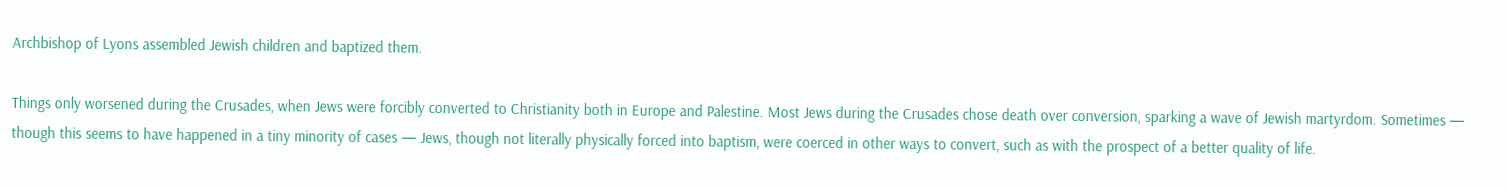Archbishop of Lyons assembled Jewish children and baptized them.

Things only worsened during the Crusades, when Jews were forcibly converted to Christianity both in Europe and Palestine. Most Jews during the Crusades chose death over conversion, sparking a wave of Jewish martyrdom. Sometimes — though this seems to have happened in a tiny minority of cases — Jews, though not literally physically forced into baptism, were coerced in other ways to convert, such as with the prospect of a better quality of life.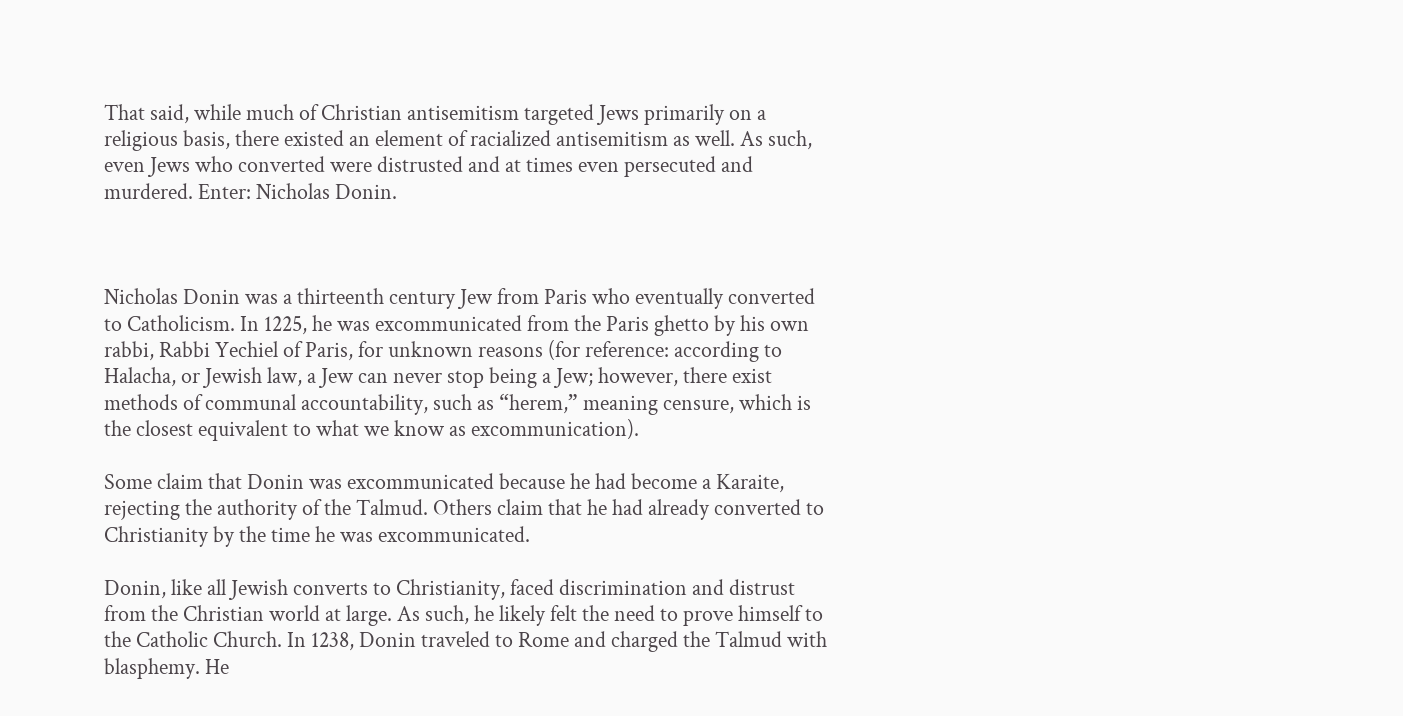That said, while much of Christian antisemitism targeted Jews primarily on a religious basis, there existed an element of racialized antisemitism as well. As such, even Jews who converted were distrusted and at times even persecuted and murdered. Enter: Nicholas Donin.



Nicholas Donin was a thirteenth century Jew from Paris who eventually converted to Catholicism. In 1225, he was excommunicated from the Paris ghetto by his own rabbi, Rabbi Yechiel of Paris, for unknown reasons (for reference: according to Halacha, or Jewish law, a Jew can never stop being a Jew; however, there exist methods of communal accountability, such as “herem,” meaning censure, which is the closest equivalent to what we know as excommunication).

Some claim that Donin was excommunicated because he had become a Karaite, rejecting the authority of the Talmud. Others claim that he had already converted to Christianity by the time he was excommunicated.

Donin, like all Jewish converts to Christianity, faced discrimination and distrust from the Christian world at large. As such, he likely felt the need to prove himself to the Catholic Church. In 1238, Donin traveled to Rome and charged the Talmud with blasphemy. He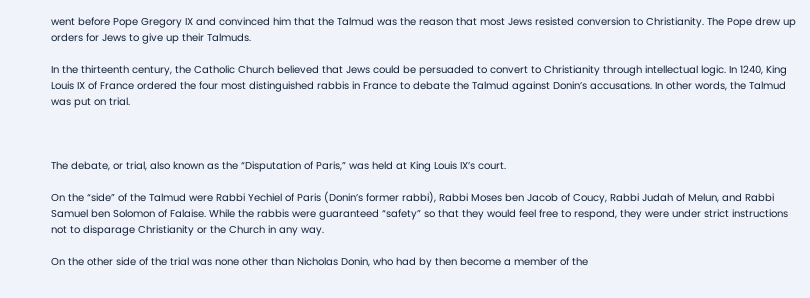went before Pope Gregory IX and convinced him that the Talmud was the reason that most Jews resisted conversion to Christianity. The Pope drew up orders for Jews to give up their Talmuds.

In the thirteenth century, the Catholic Church believed that Jews could be persuaded to convert to Christianity through intellectual logic. In 1240, King Louis IX of France ordered the four most distinguished rabbis in France to debate the Talmud against Donin’s accusations. In other words, the Talmud was put on trial.



The debate, or trial, also known as the “Disputation of Paris,” was held at King Louis IX’s court.

On the “side” of the Talmud were Rabbi Yechiel of Paris (Donin’s former rabbi), Rabbi Moses ben Jacob of Coucy, Rabbi Judah of Melun, and Rabbi Samuel ben Solomon of Falaise. While the rabbis were guaranteed “safety” so that they would feel free to respond, they were under strict instructions not to disparage Christianity or the Church in any way.

On the other side of the trial was none other than Nicholas Donin, who had by then become a member of the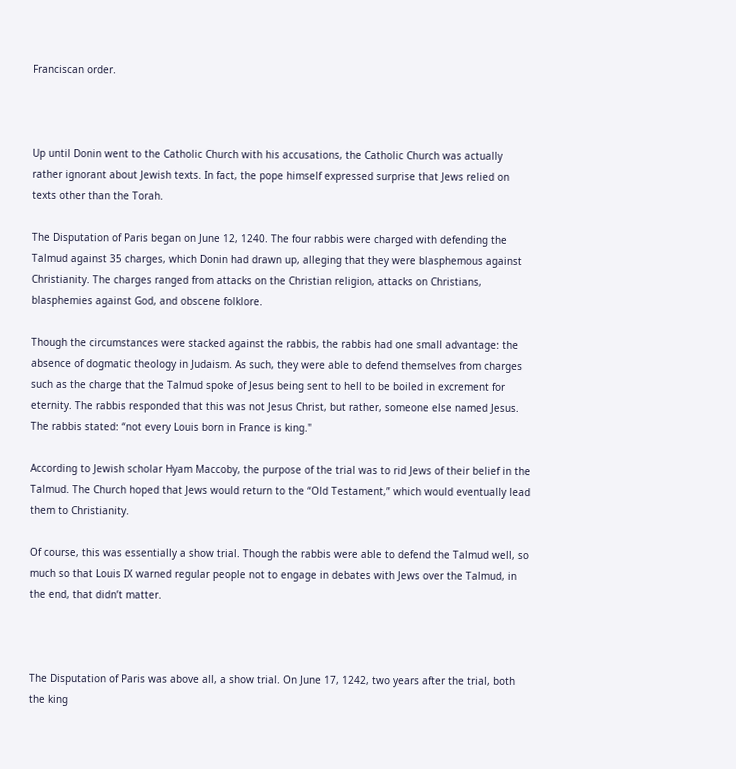Franciscan order.



Up until Donin went to the Catholic Church with his accusations, the Catholic Church was actually rather ignorant about Jewish texts. In fact, the pope himself expressed surprise that Jews relied on texts other than the Torah.

The Disputation of Paris began on June 12, 1240. The four rabbis were charged with defending the Talmud against 35 charges, which Donin had drawn up, alleging that they were blasphemous against Christianity. The charges ranged from attacks on the Christian religion, attacks on Christians, blasphemies against God, and obscene folklore.

Though the circumstances were stacked against the rabbis, the rabbis had one small advantage: the absence of dogmatic theology in Judaism. As such, they were able to defend themselves from charges such as the charge that the Talmud spoke of Jesus being sent to hell to be boiled in excrement for eternity. The rabbis responded that this was not Jesus Christ, but rather, someone else named Jesus. The rabbis stated: “not every Louis born in France is king."

According to Jewish scholar Hyam Maccoby, the purpose of the trial was to rid Jews of their belief in the Talmud. The Church hoped that Jews would return to the “Old Testament,” which would eventually lead them to Christianity.

Of course, this was essentially a show trial. Though the rabbis were able to defend the Talmud well, so much so that Louis IX warned regular people not to engage in debates with Jews over the Talmud, in the end, that didn’t matter.



The Disputation of Paris was above all, a show trial. On June 17, 1242, two years after the trial, both the king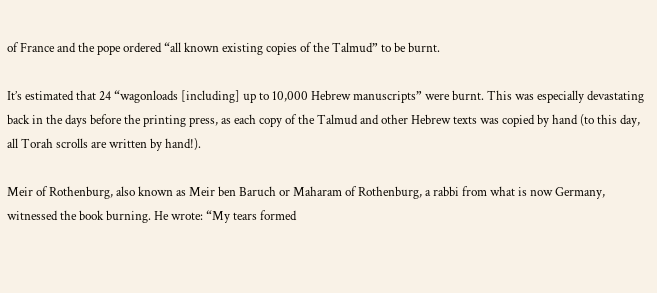of France and the pope ordered “all known existing copies of the Talmud” to be burnt.

It’s estimated that 24 “wagonloads [including] up to 10,000 Hebrew manuscripts” were burnt. This was especially devastating back in the days before the printing press, as each copy of the Talmud and other Hebrew texts was copied by hand (to this day, all Torah scrolls are written by hand!).

Meir of Rothenburg, also known as Meir ben Baruch or Maharam of Rothenburg, a rabbi from what is now Germany, witnessed the book burning. He wrote: “My tears formed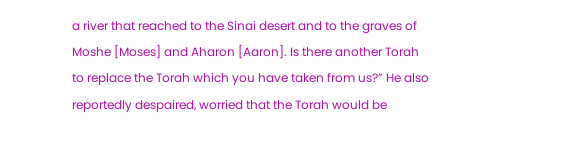a river that reached to the Sinai desert and to the graves of Moshe [Moses] and Aharon [Aaron]. Is there another Torah to replace the Torah which you have taken from us?” He also reportedly despaired, worried that the Torah would be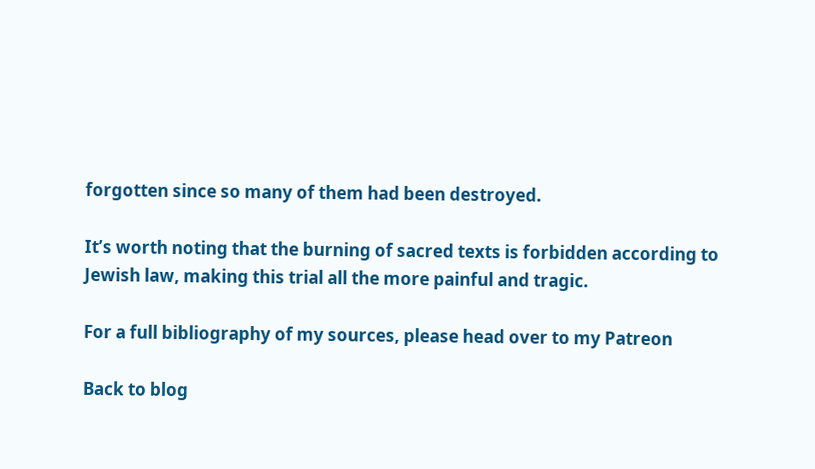forgotten since so many of them had been destroyed.

It’s worth noting that the burning of sacred texts is forbidden according to Jewish law, making this trial all the more painful and tragic.

For a full bibliography of my sources, please head over to my Patreon

Back to blog